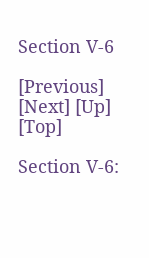Section V-6

[Previous] [Next] [Up] [Top]

Section V-6: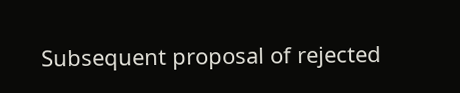Subsequent proposal of rejected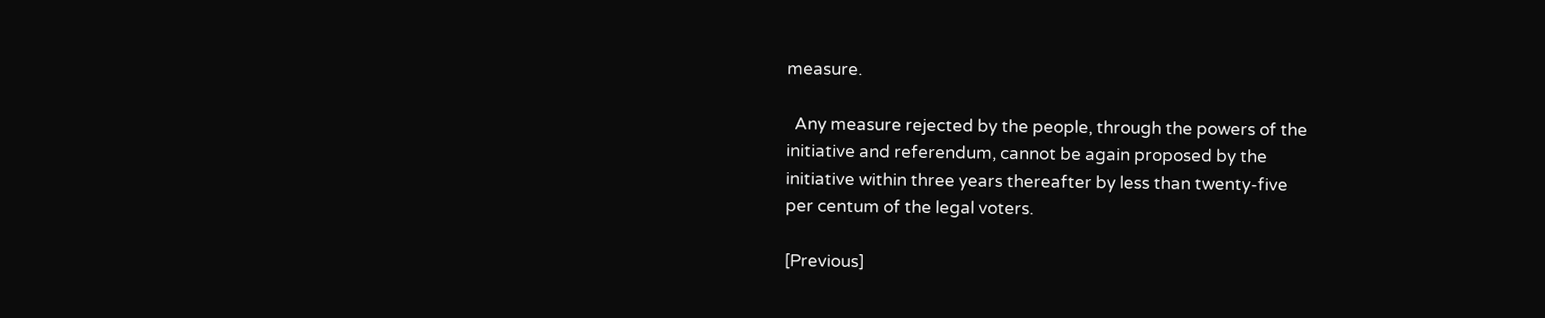measure.

  Any measure rejected by the people, through the powers of the
initiative and referendum, cannot be again proposed by the
initiative within three years thereafter by less than twenty-five
per centum of the legal voters.

[Previous]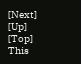[Next] [Up] [Top]
This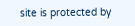site is protected by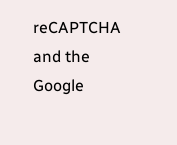reCAPTCHA and the Google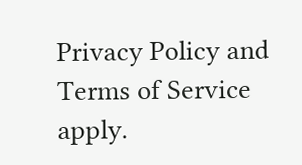Privacy Policy and Terms of Service apply.